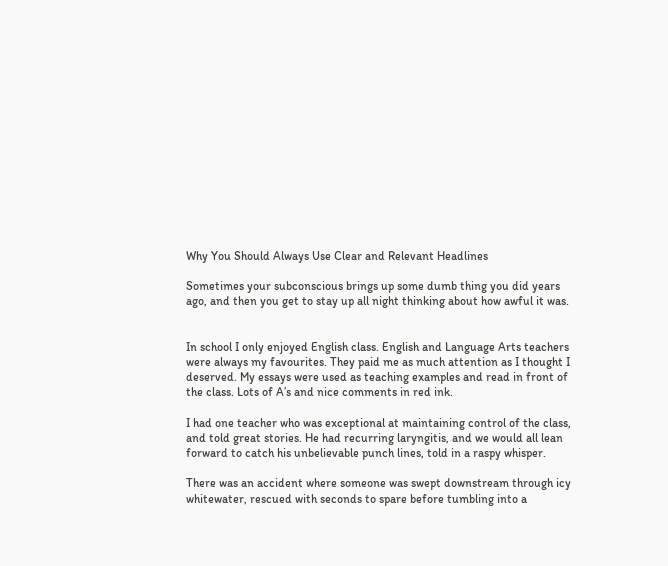Why You Should Always Use Clear and Relevant Headlines

Sometimes your subconscious brings up some dumb thing you did years ago, and then you get to stay up all night thinking about how awful it was.


In school I only enjoyed English class. English and Language Arts teachers were always my favourites. They paid me as much attention as I thought I deserved. My essays were used as teaching examples and read in front of the class. Lots of A’s and nice comments in red ink.

I had one teacher who was exceptional at maintaining control of the class, and told great stories. He had recurring laryngitis, and we would all lean forward to catch his unbelievable punch lines, told in a raspy whisper.

There was an accident where someone was swept downstream through icy whitewater, rescued with seconds to spare before tumbling into a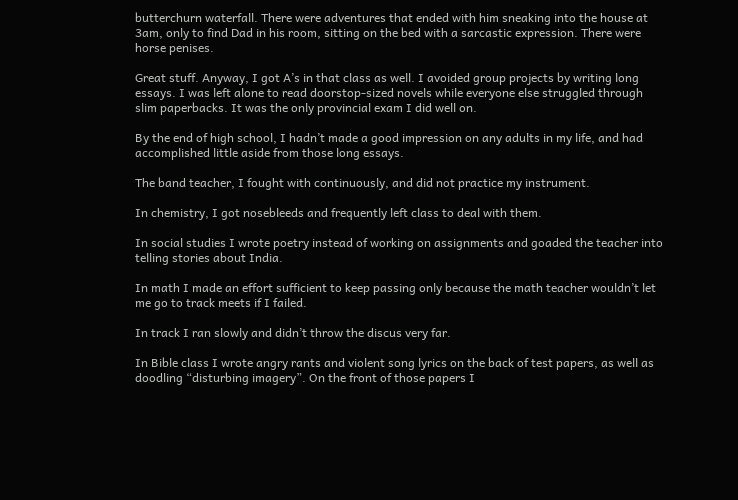butterchurn waterfall. There were adventures that ended with him sneaking into the house at 3am, only to find Dad in his room, sitting on the bed with a sarcastic expression. There were horse penises.

Great stuff. Anyway, I got A’s in that class as well. I avoided group projects by writing long essays. I was left alone to read doorstop-sized novels while everyone else struggled through slim paperbacks. It was the only provincial exam I did well on.

By the end of high school, I hadn’t made a good impression on any adults in my life, and had accomplished little aside from those long essays.

The band teacher, I fought with continuously, and did not practice my instrument.

In chemistry, I got nosebleeds and frequently left class to deal with them.

In social studies I wrote poetry instead of working on assignments and goaded the teacher into telling stories about India.

In math I made an effort sufficient to keep passing only because the math teacher wouldn’t let me go to track meets if I failed.

In track I ran slowly and didn’t throw the discus very far.

In Bible class I wrote angry rants and violent song lyrics on the back of test papers, as well as doodling “disturbing imagery”. On the front of those papers I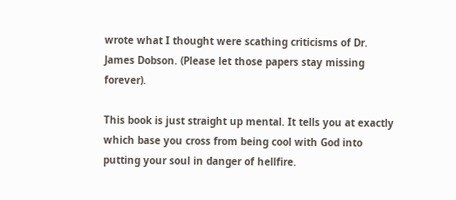wrote what I thought were scathing criticisms of Dr. James Dobson. (Please let those papers stay missing forever).

This book is just straight up mental. It tells you at exactly which base you cross from being cool with God into putting your soul in danger of hellfire.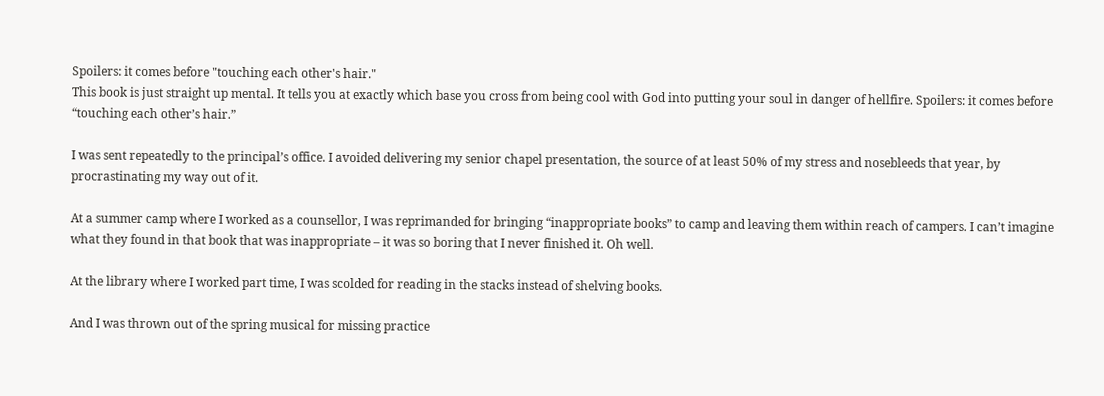Spoilers: it comes before "touching each other's hair."
This book is just straight up mental. It tells you at exactly which base you cross from being cool with God into putting your soul in danger of hellfire. Spoilers: it comes before “touching each other’s hair.”

I was sent repeatedly to the principal’s office. I avoided delivering my senior chapel presentation, the source of at least 50% of my stress and nosebleeds that year, by procrastinating my way out of it.

At a summer camp where I worked as a counsellor, I was reprimanded for bringing “inappropriate books” to camp and leaving them within reach of campers. I can’t imagine what they found in that book that was inappropriate – it was so boring that I never finished it. Oh well.

At the library where I worked part time, I was scolded for reading in the stacks instead of shelving books.

And I was thrown out of the spring musical for missing practice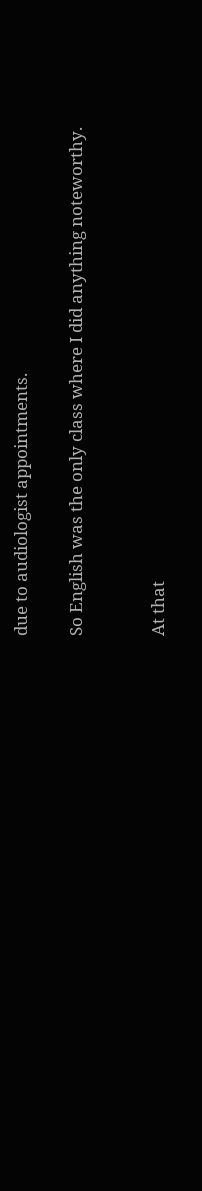due to audiologist appointments.

So English was the only class where I did anything noteworthy.


At that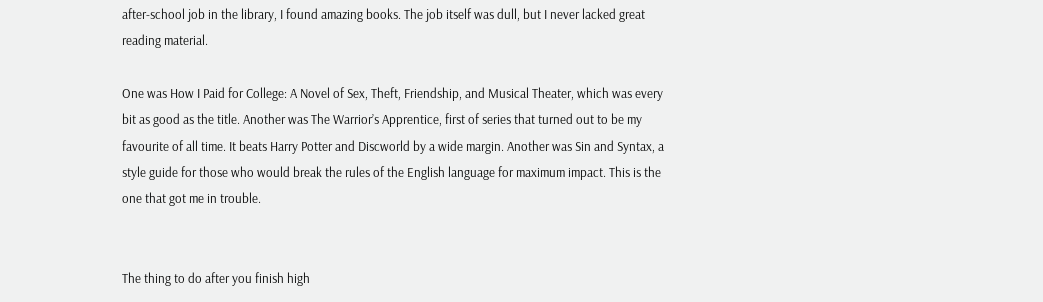after-school job in the library, I found amazing books. The job itself was dull, but I never lacked great reading material.

One was How I Paid for College: A Novel of Sex, Theft, Friendship, and Musical Theater, which was every bit as good as the title. Another was The Warrior’s Apprentice, first of series that turned out to be my favourite of all time. It beats Harry Potter and Discworld by a wide margin. Another was Sin and Syntax, a style guide for those who would break the rules of the English language for maximum impact. This is the one that got me in trouble.


The thing to do after you finish high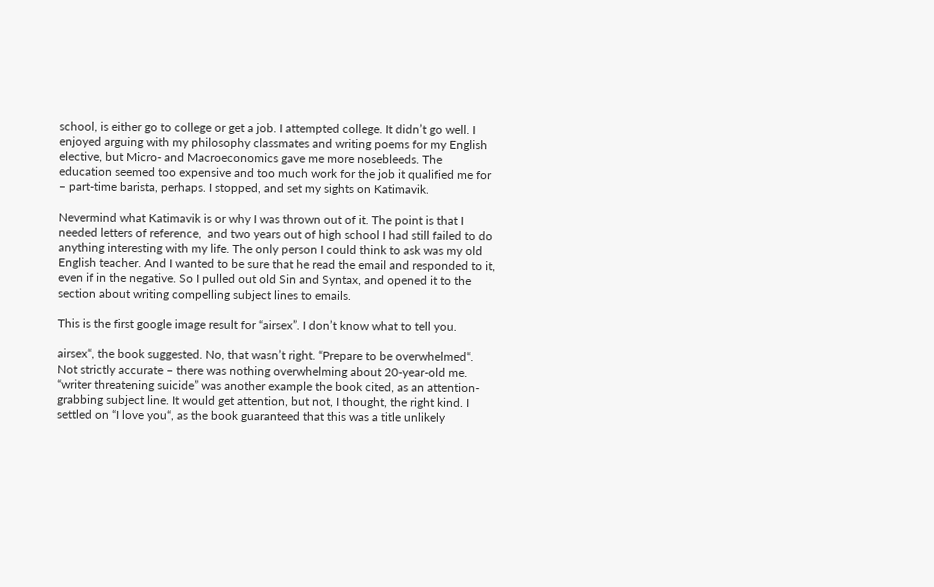school, is either go to college or get a job. I attempted college. It didn’t go well. I enjoyed arguing with my philosophy classmates and writing poems for my English elective, but Micro- and Macroeconomics gave me more nosebleeds. The education seemed too expensive and too much work for the job it qualified me for – part-time barista, perhaps. I stopped, and set my sights on Katimavik.

Nevermind what Katimavik is or why I was thrown out of it. The point is that I needed letters of reference,  and two years out of high school I had still failed to do anything interesting with my life. The only person I could think to ask was my old English teacher. And I wanted to be sure that he read the email and responded to it, even if in the negative. So I pulled out old Sin and Syntax, and opened it to the section about writing compelling subject lines to emails.

This is the first google image result for “airsex”. I don’t know what to tell you.

airsex“, the book suggested. No, that wasn’t right. “Prepare to be overwhelmed“. Not strictly accurate – there was nothing overwhelming about 20-year-old me. “writer threatening suicide” was another example the book cited, as an attention-grabbing subject line. It would get attention, but not, I thought, the right kind. I settled on “I love you“, as the book guaranteed that this was a title unlikely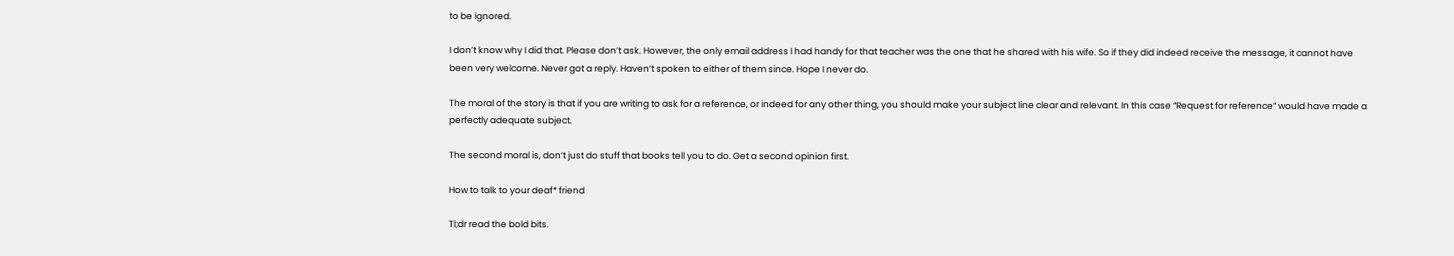to be ignored.

I don’t know why I did that. Please don’t ask. However, the only email address I had handy for that teacher was the one that he shared with his wife. So if they did indeed receive the message, it cannot have been very welcome. Never got a reply. Haven’t spoken to either of them since. Hope I never do.

The moral of the story is that if you are writing to ask for a reference, or indeed for any other thing, you should make your subject line clear and relevant. In this case “Request for reference” would have made a perfectly adequate subject.

The second moral is, don’t just do stuff that books tell you to do. Get a second opinion first.

How to talk to your deaf* friend

Tl;dr read the bold bits.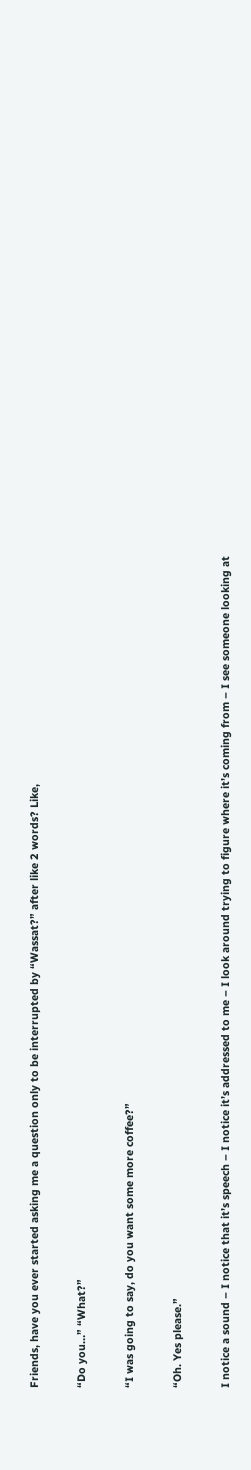Friends, have you ever started asking me a question only to be interrupted by “Wassat?” after like 2 words? Like,

“Do you…” “What?”

“I was going to say, do you want some more coffee?”

“Oh. Yes please.”

I notice a sound – I notice that it’s speech – I notice it’s addressed to me – I look around trying to figure where it’s coming from – I see someone looking at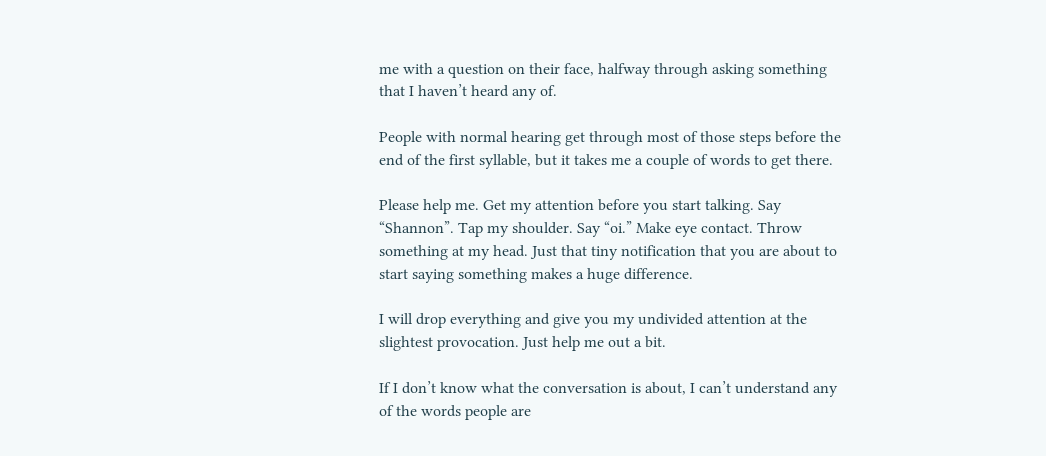me with a question on their face, halfway through asking something that I haven’t heard any of.

People with normal hearing get through most of those steps before the end of the first syllable, but it takes me a couple of words to get there.

Please help me. Get my attention before you start talking. Say “Shannon”. Tap my shoulder. Say “oi.” Make eye contact. Throw something at my head. Just that tiny notification that you are about to start saying something makes a huge difference.

I will drop everything and give you my undivided attention at the slightest provocation. Just help me out a bit.

If I don’t know what the conversation is about, I can’t understand any of the words people are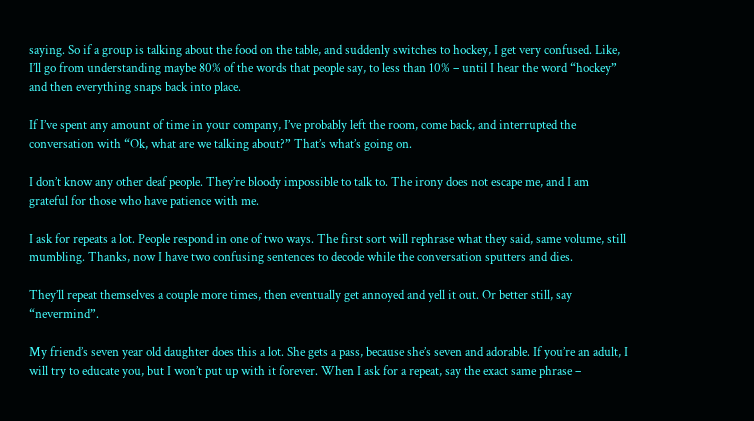saying. So if a group is talking about the food on the table, and suddenly switches to hockey, I get very confused. Like, I’ll go from understanding maybe 80% of the words that people say, to less than 10% – until I hear the word “hockey” and then everything snaps back into place.

If I’ve spent any amount of time in your company, I’ve probably left the room, come back, and interrupted the conversation with “Ok, what are we talking about?” That’s what’s going on.

I don’t know any other deaf people. They’re bloody impossible to talk to. The irony does not escape me, and I am grateful for those who have patience with me.

I ask for repeats a lot. People respond in one of two ways. The first sort will rephrase what they said, same volume, still mumbling. Thanks, now I have two confusing sentences to decode while the conversation sputters and dies.

They’ll repeat themselves a couple more times, then eventually get annoyed and yell it out. Or better still, say “nevermind”.

My friend’s seven year old daughter does this a lot. She gets a pass, because she’s seven and adorable. If you’re an adult, I will try to educate you, but I won’t put up with it forever. When I ask for a repeat, say the exact same phrase –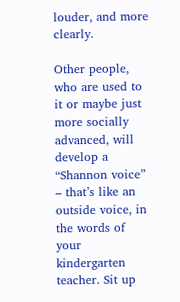louder, and more clearly.

Other people, who are used to it or maybe just more socially advanced, will develop a “Shannon voice” – that’s like an outside voice, in the words of your kindergarten teacher. Sit up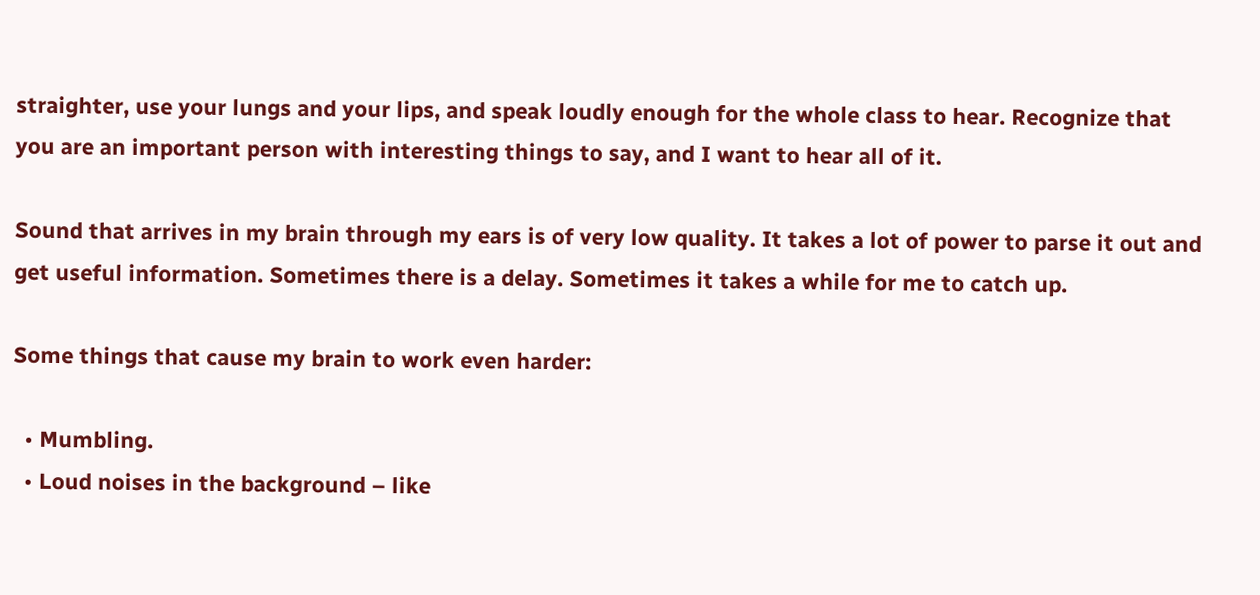straighter, use your lungs and your lips, and speak loudly enough for the whole class to hear. Recognize that you are an important person with interesting things to say, and I want to hear all of it.

Sound that arrives in my brain through my ears is of very low quality. It takes a lot of power to parse it out and get useful information. Sometimes there is a delay. Sometimes it takes a while for me to catch up.

Some things that cause my brain to work even harder:

  • Mumbling.
  • Loud noises in the background – like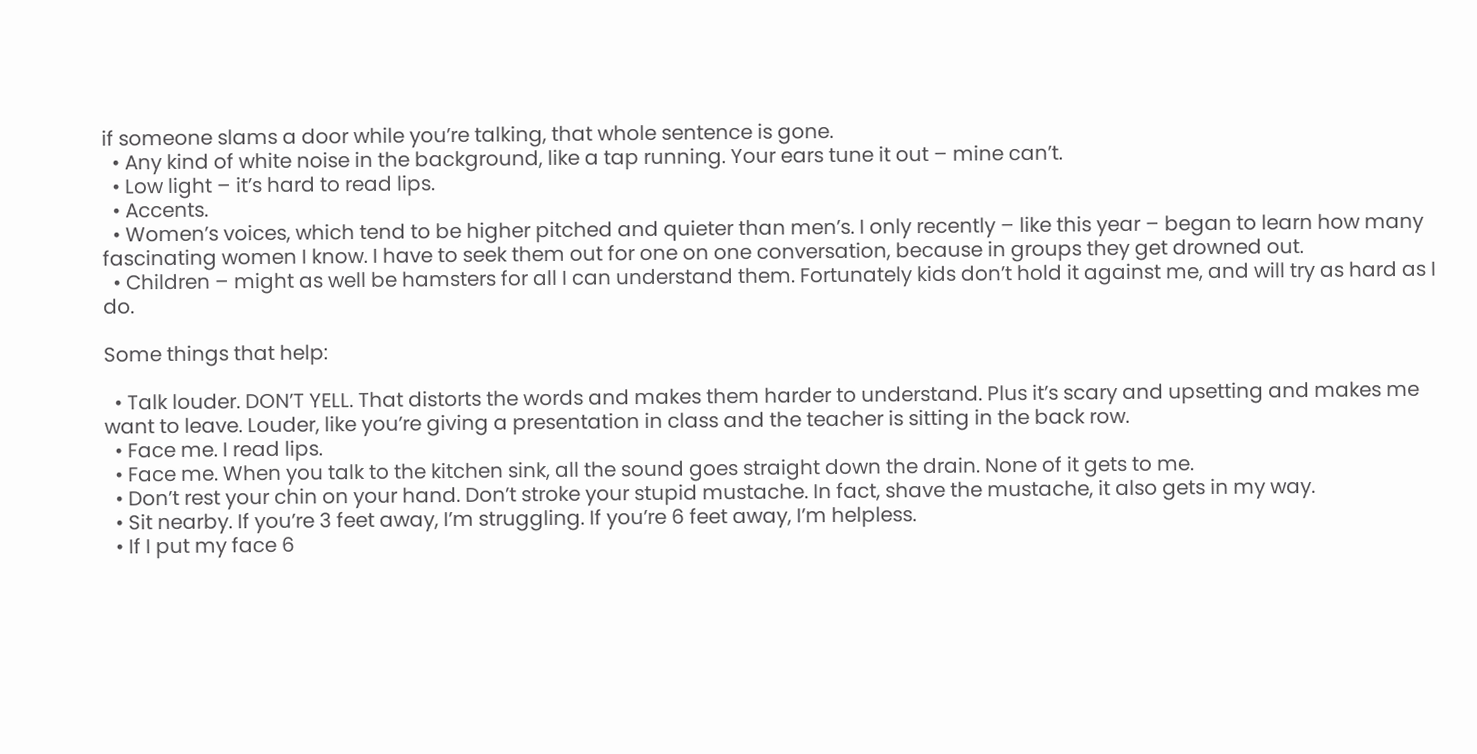if someone slams a door while you’re talking, that whole sentence is gone.
  • Any kind of white noise in the background, like a tap running. Your ears tune it out – mine can’t.
  • Low light – it’s hard to read lips.
  • Accents.
  • Women’s voices, which tend to be higher pitched and quieter than men’s. I only recently – like this year – began to learn how many fascinating women I know. I have to seek them out for one on one conversation, because in groups they get drowned out.
  • Children – might as well be hamsters for all I can understand them. Fortunately kids don’t hold it against me, and will try as hard as I do.

Some things that help:

  • Talk louder. DON’T YELL. That distorts the words and makes them harder to understand. Plus it’s scary and upsetting and makes me want to leave. Louder, like you’re giving a presentation in class and the teacher is sitting in the back row.
  • Face me. I read lips.
  • Face me. When you talk to the kitchen sink, all the sound goes straight down the drain. None of it gets to me.
  • Don’t rest your chin on your hand. Don’t stroke your stupid mustache. In fact, shave the mustache, it also gets in my way.
  • Sit nearby. If you’re 3 feet away, I’m struggling. If you’re 6 feet away, I’m helpless.
  • If I put my face 6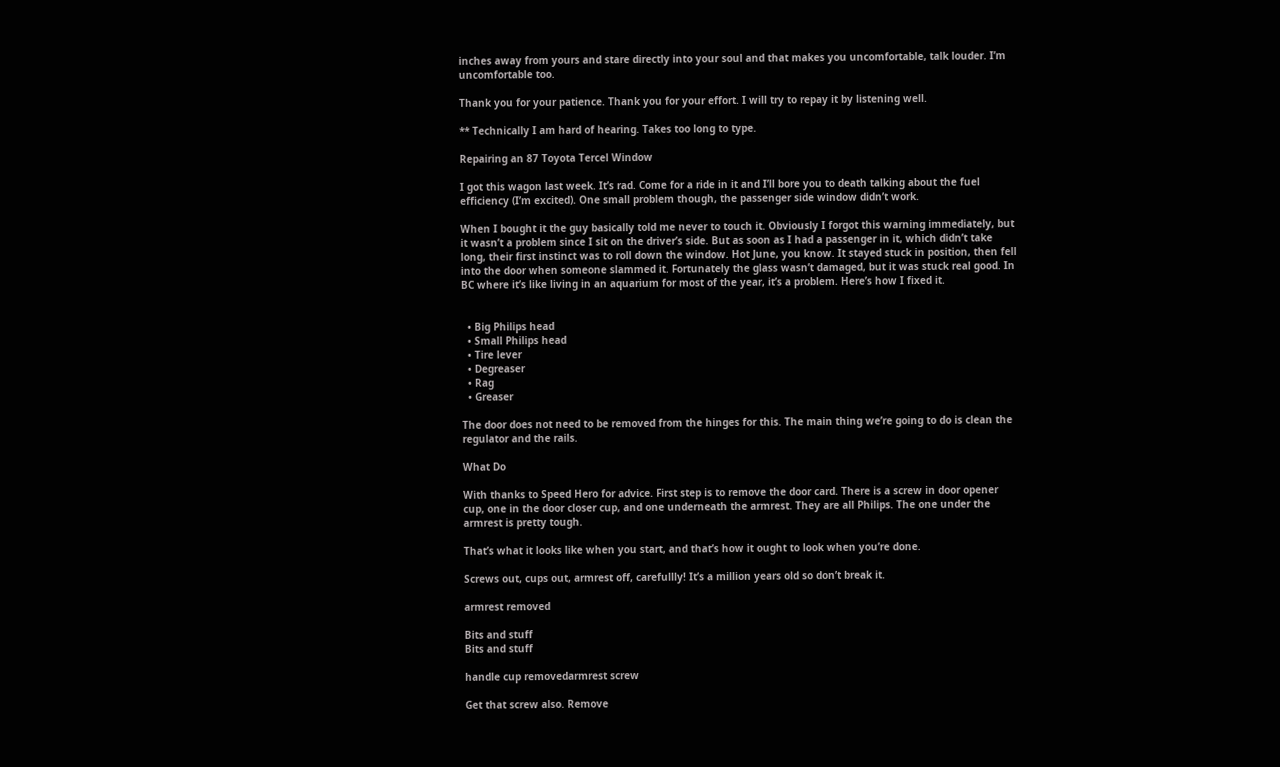inches away from yours and stare directly into your soul and that makes you uncomfortable, talk louder. I’m uncomfortable too.

Thank you for your patience. Thank you for your effort. I will try to repay it by listening well.

** Technically I am hard of hearing. Takes too long to type.

Repairing an 87 Toyota Tercel Window

I got this wagon last week. It’s rad. Come for a ride in it and I’ll bore you to death talking about the fuel efficiency (I’m excited). One small problem though, the passenger side window didn’t work.

When I bought it the guy basically told me never to touch it. Obviously I forgot this warning immediately, but it wasn’t a problem since I sit on the driver’s side. But as soon as I had a passenger in it, which didn’t take long, their first instinct was to roll down the window. Hot June, you know. It stayed stuck in position, then fell into the door when someone slammed it. Fortunately the glass wasn’t damaged, but it was stuck real good. In BC where it’s like living in an aquarium for most of the year, it’s a problem. Here’s how I fixed it.


  • Big Philips head
  • Small Philips head
  • Tire lever
  • Degreaser
  • Rag
  • Greaser

The door does not need to be removed from the hinges for this. The main thing we’re going to do is clean the regulator and the rails.

What Do

With thanks to Speed Hero for advice. First step is to remove the door card. There is a screw in door opener cup, one in the door closer cup, and one underneath the armrest. They are all Philips. The one under the armrest is pretty tough.

That’s what it looks like when you start, and that’s how it ought to look when you’re done.

Screws out, cups out, armrest off, carefullly! It’s a million years old so don’t break it.

armrest removed

Bits and stuff
Bits and stuff

handle cup removedarmrest screw

Get that screw also. Remove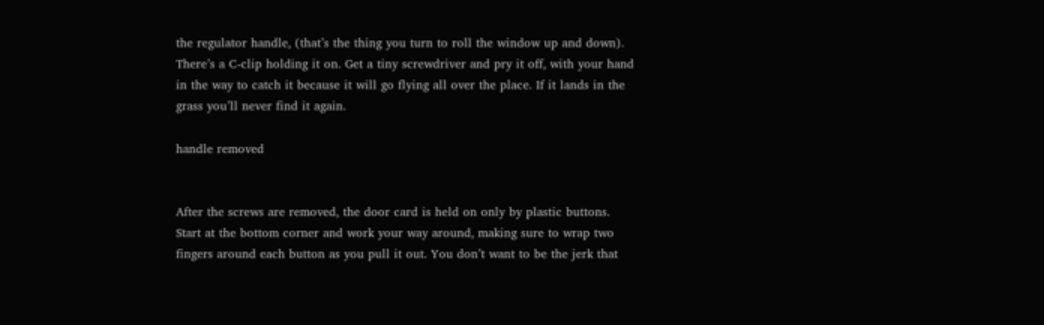the regulator handle, (that’s the thing you turn to roll the window up and down). There’s a C-clip holding it on. Get a tiny screwdriver and pry it off, with your hand in the way to catch it because it will go flying all over the place. If it lands in the grass you’ll never find it again.

handle removed


After the screws are removed, the door card is held on only by plastic buttons. Start at the bottom corner and work your way around, making sure to wrap two fingers around each button as you pull it out. You don’t want to be the jerk that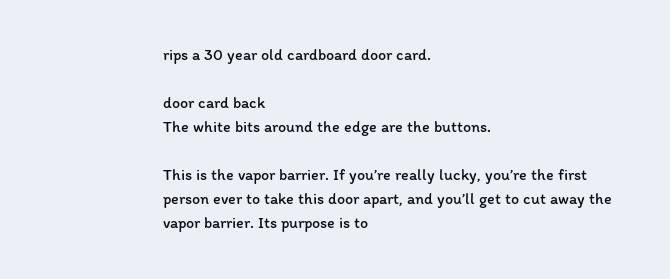rips a 30 year old cardboard door card.

door card back
The white bits around the edge are the buttons.

This is the vapor barrier. If you’re really lucky, you’re the first person ever to take this door apart, and you’ll get to cut away the vapor barrier. Its purpose is to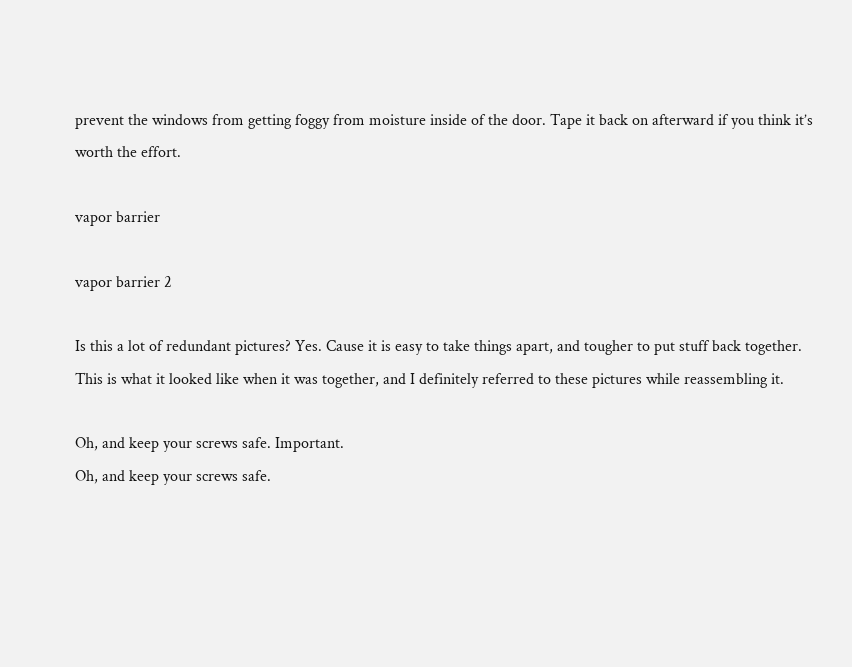prevent the windows from getting foggy from moisture inside of the door. Tape it back on afterward if you think it’s worth the effort.

vapor barrier

vapor barrier 2

Is this a lot of redundant pictures? Yes. Cause it is easy to take things apart, and tougher to put stuff back together. This is what it looked like when it was together, and I definitely referred to these pictures while reassembling it.

Oh, and keep your screws safe. Important.
Oh, and keep your screws safe.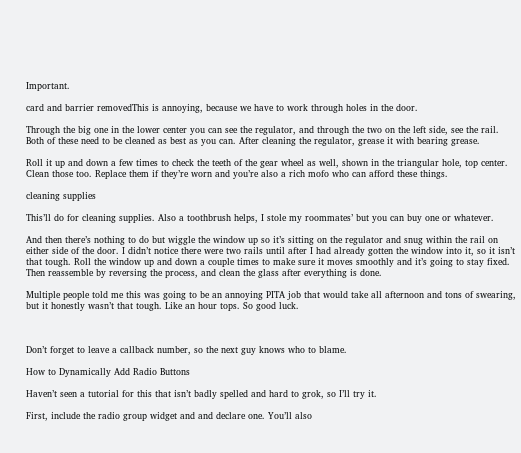Important.

card and barrier removedThis is annoying, because we have to work through holes in the door.

Through the big one in the lower center you can see the regulator, and through the two on the left side, see the rail. Both of these need to be cleaned as best as you can. After cleaning the regulator, grease it with bearing grease.

Roll it up and down a few times to check the teeth of the gear wheel as well, shown in the triangular hole, top center. Clean those too. Replace them if they’re worn and you’re also a rich mofo who can afford these things.

cleaning supplies

This’ll do for cleaning supplies. Also a toothbrush helps, I stole my roommates’ but you can buy one or whatever.

And then there’s nothing to do but wiggle the window up so it’s sitting on the regulator and snug within the rail on either side of the door. I didn’t notice there were two rails until after I had already gotten the window into it, so it isn’t that tough. Roll the window up and down a couple times to make sure it moves smoothly and it’s going to stay fixed. Then reassemble by reversing the process, and clean the glass after everything is done.

Multiple people told me this was going to be an annoying PITA job that would take all afternoon and tons of swearing, but it honestly wasn’t that tough. Like an hour tops. So good luck.



Don’t forget to leave a callback number, so the next guy knows who to blame.

How to Dynamically Add Radio Buttons

Haven’t seen a tutorial for this that isn’t badly spelled and hard to grok, so I’ll try it.

First, include the radio group widget and and declare one. You’ll also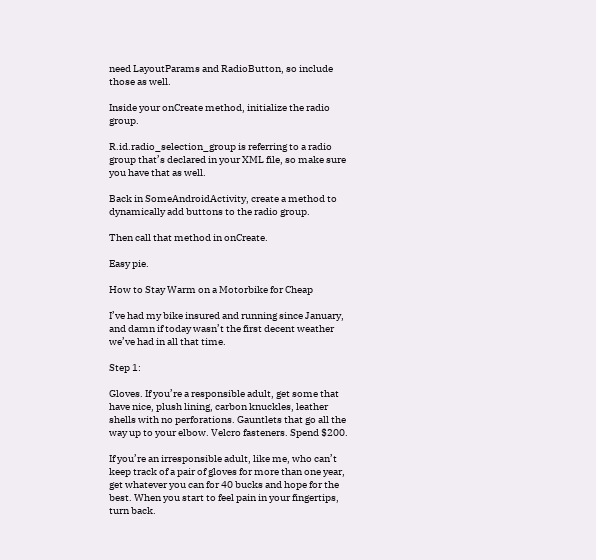need LayoutParams and RadioButton, so include those as well.

Inside your onCreate method, initialize the radio group.

R.id.radio_selection_group is referring to a radio group that’s declared in your XML file, so make sure you have that as well.

Back in SomeAndroidActivity, create a method to dynamically add buttons to the radio group.

Then call that method in onCreate.

Easy pie.

How to Stay Warm on a Motorbike for Cheap

I’ve had my bike insured and running since January, and damn if today wasn’t the first decent weather we’ve had in all that time.

Step 1:

Gloves. If you’re a responsible adult, get some that have nice, plush lining, carbon knuckles, leather shells with no perforations. Gauntlets that go all the way up to your elbow. Velcro fasteners. Spend $200.

If you’re an irresponsible adult, like me, who can’t keep track of a pair of gloves for more than one year, get whatever you can for 40 bucks and hope for the best. When you start to feel pain in your fingertips, turn back.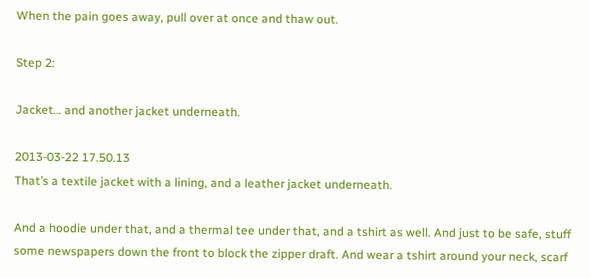When the pain goes away, pull over at once and thaw out.

Step 2:

Jacket… and another jacket underneath.

2013-03-22 17.50.13
That’s a textile jacket with a lining, and a leather jacket underneath.

And a hoodie under that, and a thermal tee under that, and a tshirt as well. And just to be safe, stuff some newspapers down the front to block the zipper draft. And wear a tshirt around your neck, scarf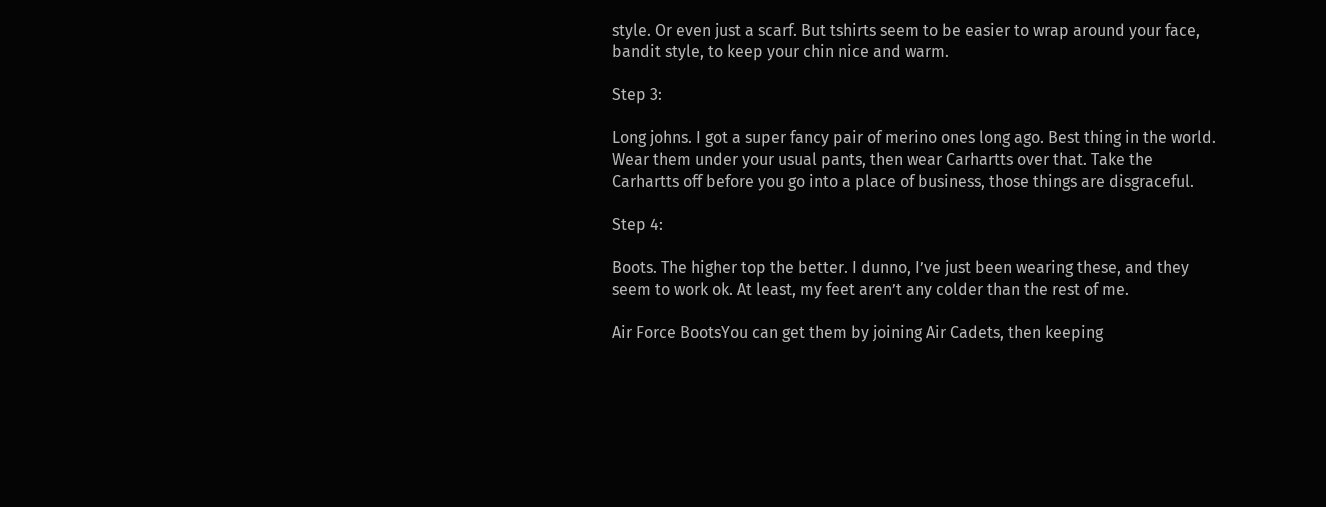style. Or even just a scarf. But tshirts seem to be easier to wrap around your face, bandit style, to keep your chin nice and warm.

Step 3:

Long johns. I got a super fancy pair of merino ones long ago. Best thing in the world. Wear them under your usual pants, then wear Carhartts over that. Take the Carhartts off before you go into a place of business, those things are disgraceful.

Step 4:

Boots. The higher top the better. I dunno, I’ve just been wearing these, and they seem to work ok. At least, my feet aren’t any colder than the rest of me.

Air Force BootsYou can get them by joining Air Cadets, then keeping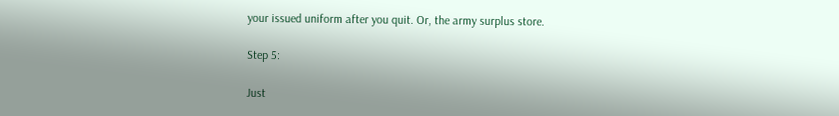your issued uniform after you quit. Or, the army surplus store.

Step 5:

Just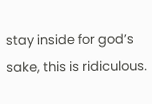stay inside for god’s sake, this is ridiculous.